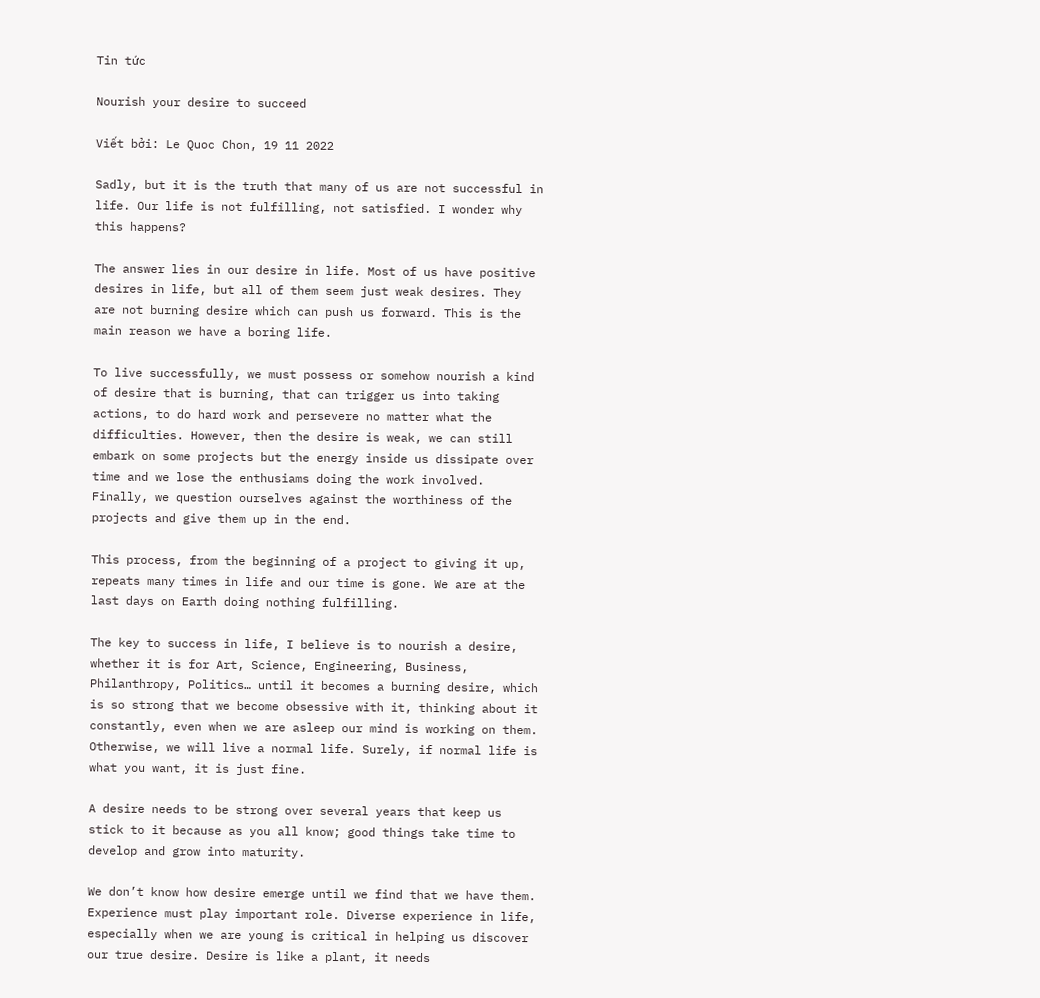Tin tức

Nourish your desire to succeed

Viết bởi: Le Quoc Chon, 19 11 2022

Sadly, but it is the truth that many of us are not successful in life. Our life is not fulfilling, not satisfied. I wonder why this happens?

The answer lies in our desire in life. Most of us have positive desires in life, but all of them seem just weak desires. They are not burning desire which can push us forward. This is the main reason we have a boring life.

To live successfully, we must possess or somehow nourish a kind of desire that is burning, that can trigger us into taking actions, to do hard work and persevere no matter what the difficulties. However, then the desire is weak, we can still embark on some projects but the energy inside us dissipate over time and we lose the enthusiams doing the work involved. Finally, we question ourselves against the worthiness of the projects and give them up in the end.

This process, from the beginning of a project to giving it up, repeats many times in life and our time is gone. We are at the last days on Earth doing nothing fulfilling.

The key to success in life, I believe is to nourish a desire, whether it is for Art, Science, Engineering, Business, Philanthropy, Politics… until it becomes a burning desire, which is so strong that we become obsessive with it, thinking about it constantly, even when we are asleep our mind is working on them. Otherwise, we will live a normal life. Surely, if normal life is what you want, it is just fine.

A desire needs to be strong over several years that keep us stick to it because as you all know; good things take time to develop and grow into maturity.

We don’t know how desire emerge until we find that we have them. Experience must play important role. Diverse experience in life, especially when we are young is critical in helping us discover our true desire. Desire is like a plant, it needs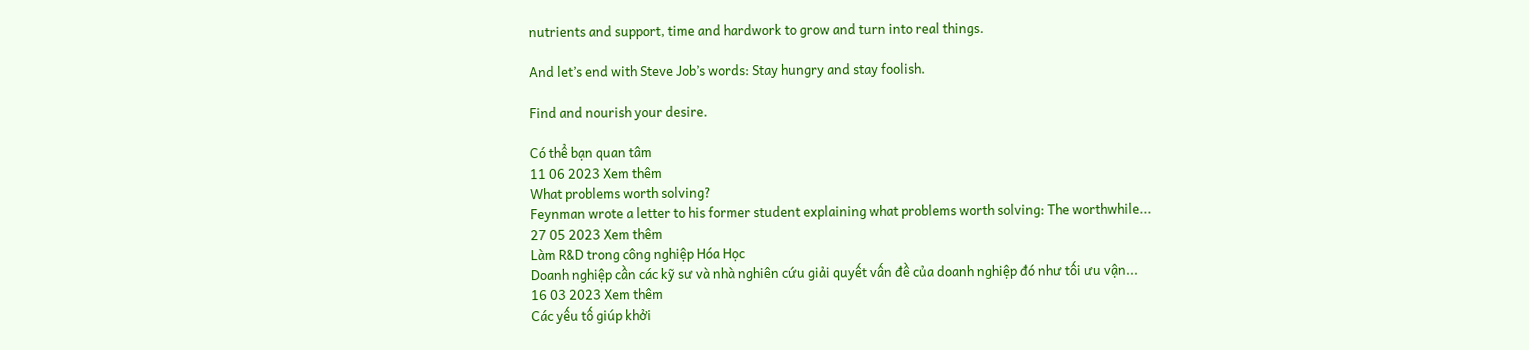nutrients and support, time and hardwork to grow and turn into real things.

And let’s end with Steve Job’s words: Stay hungry and stay foolish.

Find and nourish your desire.

Có thể bạn quan tâm
11 06 2023 Xem thêm
What problems worth solving?
Feynman wrote a letter to his former student explaining what problems worth solving: The worthwhile...
27 05 2023 Xem thêm
Làm R&D trong công nghiệp Hóa Học
Doanh nghiệp cần các kỹ sư và nhà nghiên cứu giải quyết vấn đề của doanh nghiệp đó như tối ưu vận...
16 03 2023 Xem thêm
Các yếu tố giúp khởi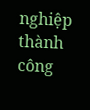nghiệp thành công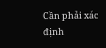Cần phải xác định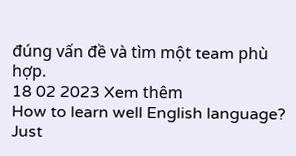đúng vấn đề và tìm một team phù hợp.
18 02 2023 Xem thêm
How to learn well English language?
Just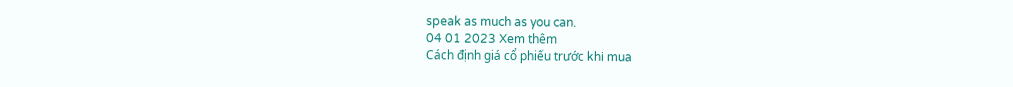speak as much as you can.
04 01 2023 Xem thêm
Cách định giá cổ phiếu trước khi mua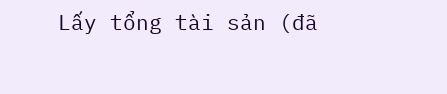Lấy tổng tài sản (đã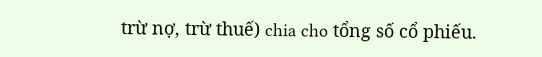trừ nợ, trừ thuế) chia cho tổng số cổ phiếu.